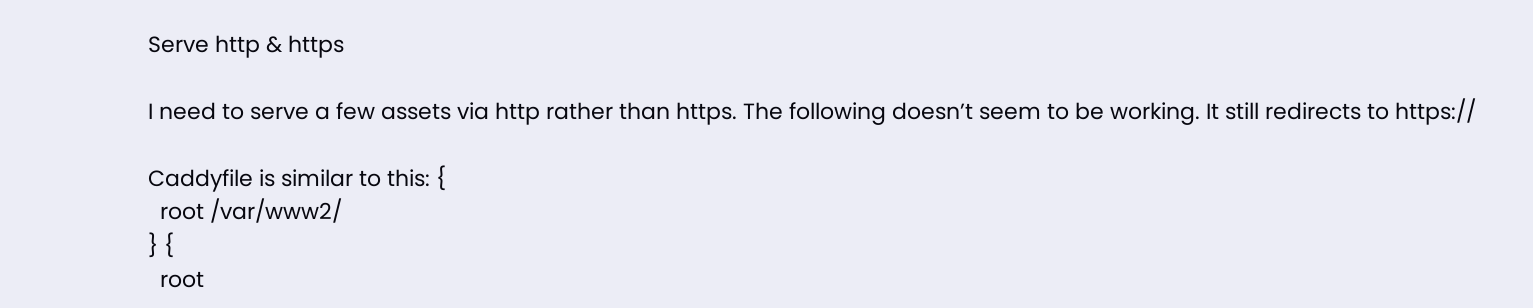Serve http & https

I need to serve a few assets via http rather than https. The following doesn’t seem to be working. It still redirects to https://

Caddyfile is similar to this: {
  root /var/www2/
} {
  root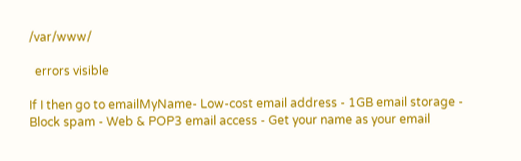/var/www/

  errors visible

If I then go to emailMyName- Low-cost email address - 1GB email storage - Block spam - Web & POP3 email access - Get your name as your email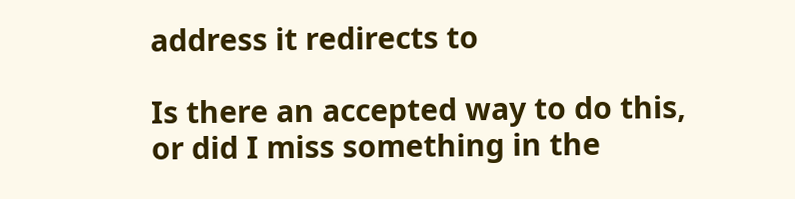address it redirects to

Is there an accepted way to do this, or did I miss something in the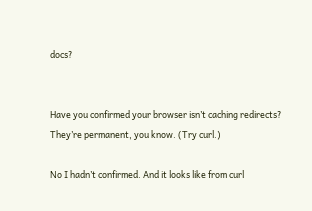docs?


Have you confirmed your browser isn’t caching redirects? They’re permanent, you know. (Try curl.)

No I hadn’t confirmed. And it looks like from curl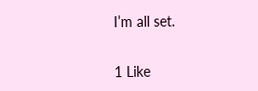I’m all set.


1 Like